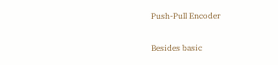Push-Pull Encoder

Besides basic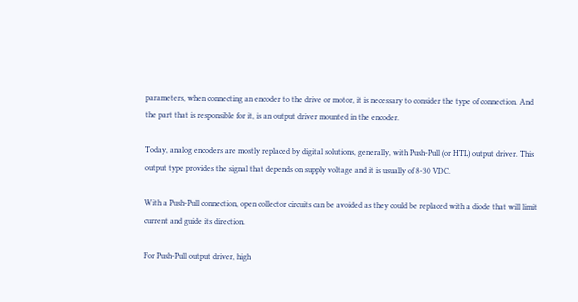parameters, when connecting an encoder to the drive or motor, it is necessary to consider the type of connection. And the part that is responsible for it, is an output driver mounted in the encoder.

Today, analog encoders are mostly replaced by digital solutions, generally, with Push-Pull (or HTL) output driver. This output type provides the signal that depends on supply voltage and it is usually of 8-30 VDC.

With a Push-Pull connection, open collector circuits can be avoided as they could be replaced with a diode that will limit current and guide its direction.

For Push-Pull output driver, high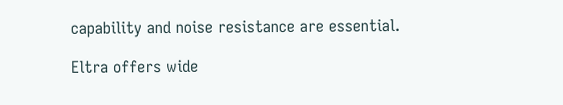capability and noise resistance are essential.

Eltra offers wide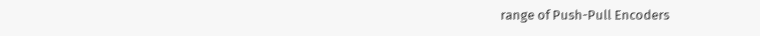range of Push-Pull Encoders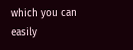which you can easily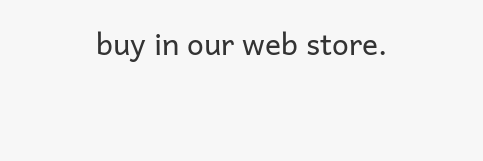buy in our web store.